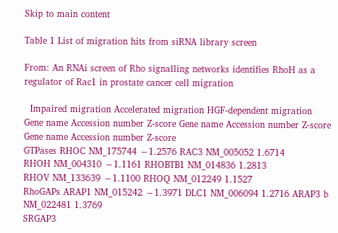Skip to main content

Table 1 List of migration hits from siRNA library screen

From: An RNAi screen of Rho signalling networks identifies RhoH as a regulator of Rac1 in prostate cancer cell migration

  Impaired migration Accelerated migration HGF-dependent migration
Gene name Accession number Z-score Gene name Accession number Z-score Gene name Accession number Z-score
GTPases RHOC NM_175744 −1.2576 RAC3 NM_005052 1.6714
RHOH NM_004310 −1.1161 RHOBTB1 NM_014836 1.2813
RHOV NM_133639 −1.1100 RHOQ NM_012249 1.1527
RhoGAPs ARAP1 NM_015242 −1.3971 DLC1 NM_006094 1.2716 ARAP3 b NM_022481 1.3769
SRGAP3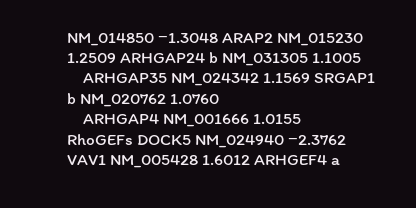NM_014850 −1.3048 ARAP2 NM_015230 1.2509 ARHGAP24 b NM_031305 1.1005
    ARHGAP35 NM_024342 1.1569 SRGAP1 b NM_020762 1.0760
    ARHGAP4 NM_001666 1.0155
RhoGEFs DOCK5 NM_024940 −2.3762 VAV1 NM_005428 1.6012 ARHGEF4 a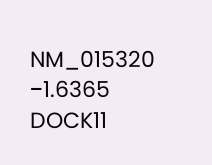NM_015320 −1.6365
DOCK11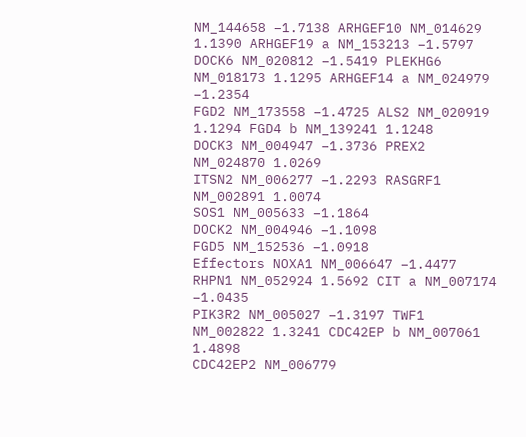NM_144658 −1.7138 ARHGEF10 NM_014629 1.1390 ARHGEF19 a NM_153213 −1.5797
DOCK6 NM_020812 −1.5419 PLEKHG6 NM_018173 1.1295 ARHGEF14 a NM_024979 −1.2354
FGD2 NM_173558 −1.4725 ALS2 NM_020919 1.1294 FGD4 b NM_139241 1.1248
DOCK3 NM_004947 −1.3736 PREX2 NM_024870 1.0269
ITSN2 NM_006277 −1.2293 RASGRF1 NM_002891 1.0074
SOS1 NM_005633 −1.1864
DOCK2 NM_004946 −1.1098
FGD5 NM_152536 −1.0918
Effectors NOXA1 NM_006647 −1.4477 RHPN1 NM_052924 1.5692 CIT a NM_007174 −1.0435
PIK3R2 NM_005027 −1.3197 TWF1 NM_002822 1.3241 CDC42EP b NM_007061 1.4898
CDC42EP2 NM_006779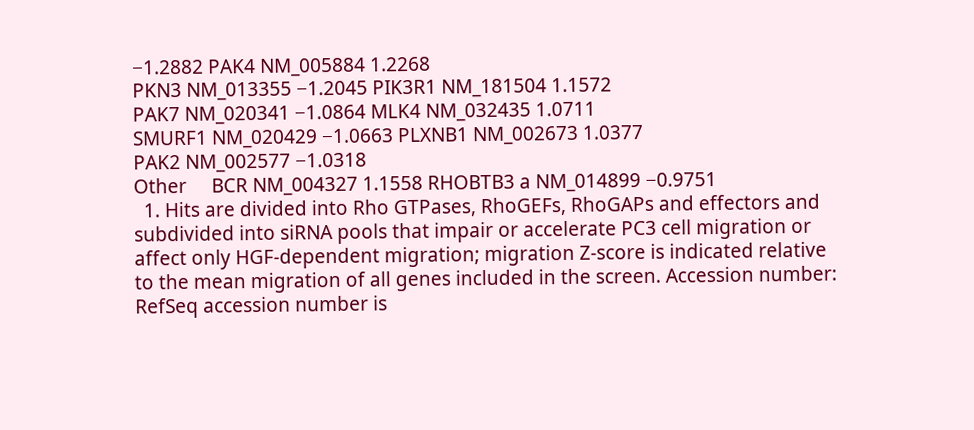−1.2882 PAK4 NM_005884 1.2268
PKN3 NM_013355 −1.2045 PIK3R1 NM_181504 1.1572
PAK7 NM_020341 −1.0864 MLK4 NM_032435 1.0711
SMURF1 NM_020429 −1.0663 PLXNB1 NM_002673 1.0377
PAK2 NM_002577 −1.0318
Other     BCR NM_004327 1.1558 RHOBTB3 a NM_014899 −0.9751
  1. Hits are divided into Rho GTPases, RhoGEFs, RhoGAPs and effectors and subdivided into siRNA pools that impair or accelerate PC3 cell migration or affect only HGF-dependent migration; migration Z-score is indicated relative to the mean migration of all genes included in the screen. Accession number: RefSeq accession number is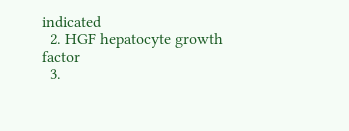indicated
  2. HGF hepatocyte growth factor
  3.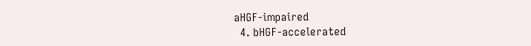aHGF-impaired
  4. bHGF-accelerated